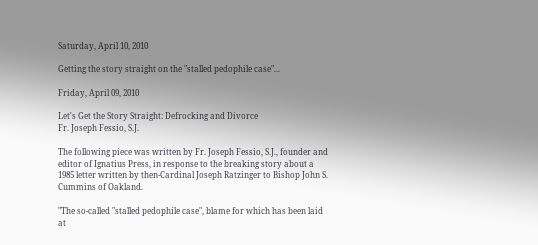Saturday, April 10, 2010

Getting the story straight on the "stalled pedophile case"...

Friday, April 09, 2010

Let's Get the Story Straight: Defrocking and Divorce
Fr. Joseph Fessio, S.J.

The following piece was written by Fr. Joseph Fessio, S.J., founder and editor of Ignatius Press, in response to the breaking story about a 1985 letter written by then-Cardinal Joseph Ratzinger to Bishop John S. Cummins of Oakland.

"The so-called "stalled pedophile case", blame for which has been laid at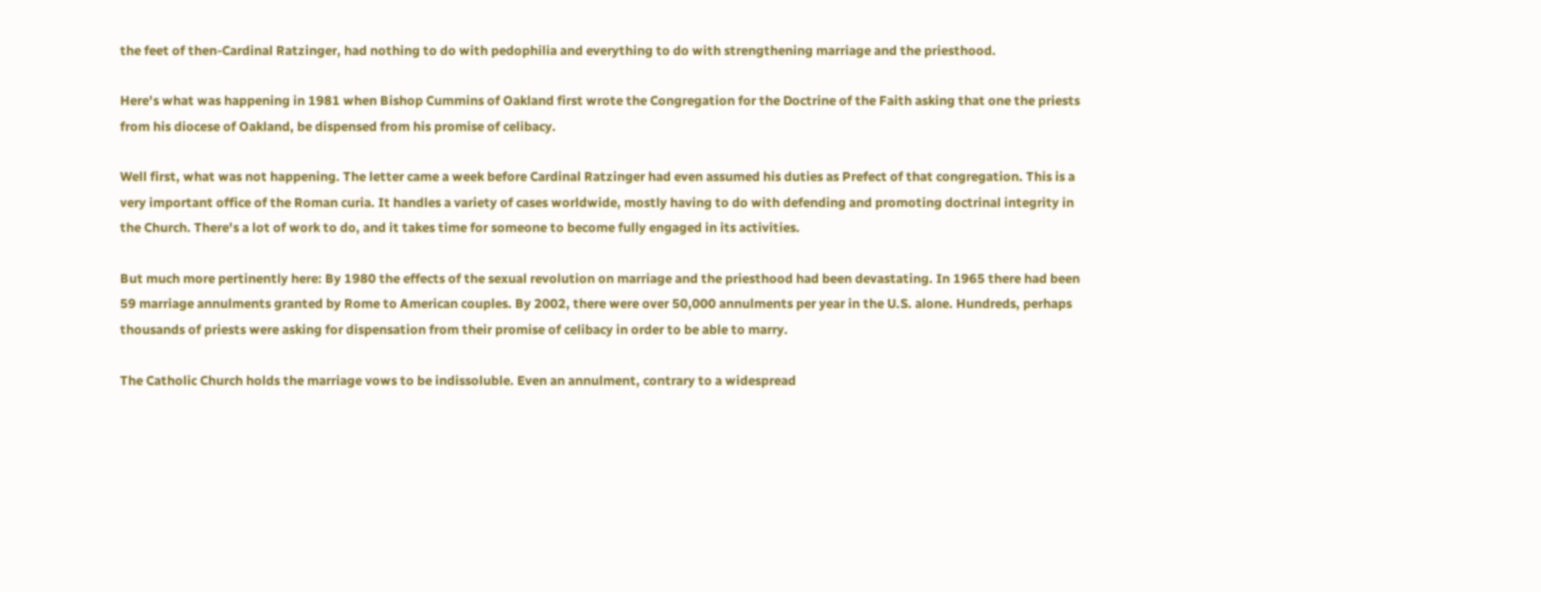the feet of then-Cardinal Ratzinger, had nothing to do with pedophilia and everything to do with strengthening marriage and the priesthood.

Here's what was happening in 1981 when Bishop Cummins of Oakland first wrote the Congregation for the Doctrine of the Faith asking that one the priests from his diocese of Oakland, be dispensed from his promise of celibacy.

Well first, what was not happening. The letter came a week before Cardinal Ratzinger had even assumed his duties as Prefect of that congregation. This is a very important office of the Roman curia. It handles a variety of cases worldwide, mostly having to do with defending and promoting doctrinal integrity in the Church. There's a lot of work to do, and it takes time for someone to become fully engaged in its activities.

But much more pertinently here: By 1980 the effects of the sexual revolution on marriage and the priesthood had been devastating. In 1965 there had been 59 marriage annulments granted by Rome to American couples. By 2002, there were over 50,000 annulments per year in the U.S. alone. Hundreds, perhaps thousands of priests were asking for dispensation from their promise of celibacy in order to be able to marry.

The Catholic Church holds the marriage vows to be indissoluble. Even an annulment, contrary to a widespread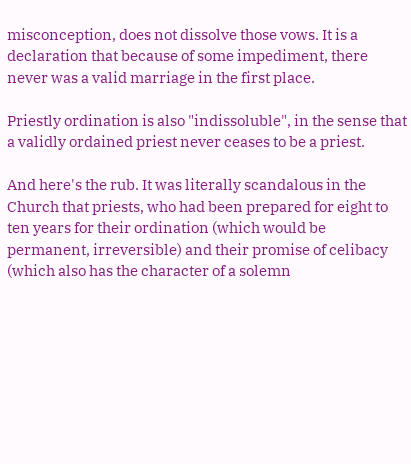misconception, does not dissolve those vows. It is a declaration that because of some impediment, there never was a valid marriage in the first place.

Priestly ordination is also "indissoluble", in the sense that a validly ordained priest never ceases to be a priest.

And here's the rub. It was literally scandalous in the Church that priests, who had been prepared for eight to ten years for their ordination (which would be permanent, irreversible) and their promise of celibacy (which also has the character of a solemn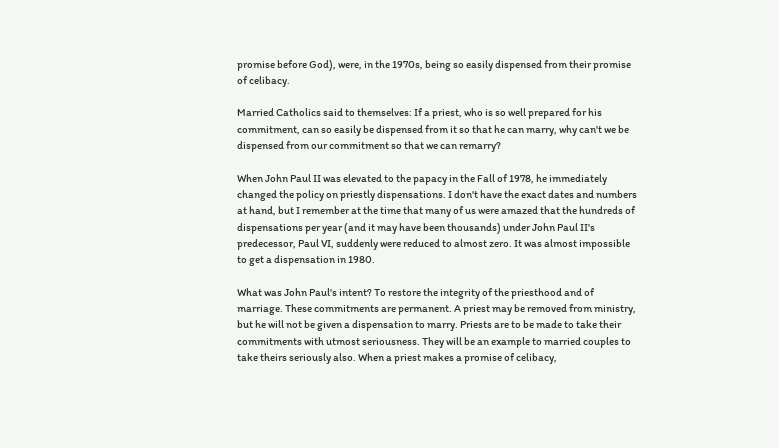promise before God), were, in the 1970s, being so easily dispensed from their promise of celibacy.

Married Catholics said to themselves: If a priest, who is so well prepared for his commitment, can so easily be dispensed from it so that he can marry, why can't we be dispensed from our commitment so that we can remarry?

When John Paul II was elevated to the papacy in the Fall of 1978, he immediately changed the policy on priestly dispensations. I don't have the exact dates and numbers at hand, but I remember at the time that many of us were amazed that the hundreds of dispensations per year (and it may have been thousands) under John Paul II's predecessor, Paul VI, suddenly were reduced to almost zero. It was almost impossible to get a dispensation in 1980.

What was John Paul's intent? To restore the integrity of the priesthood and of marriage. These commitments are permanent. A priest may be removed from ministry, but he will not be given a dispensation to marry. Priests are to be made to take their commitments with utmost seriousness. They will be an example to married couples to take theirs seriously also. When a priest makes a promise of celibacy,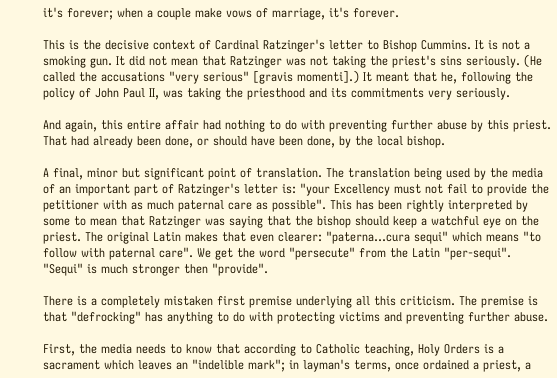it's forever; when a couple make vows of marriage, it's forever.

This is the decisive context of Cardinal Ratzinger's letter to Bishop Cummins. It is not a smoking gun. It did not mean that Ratzinger was not taking the priest's sins seriously. (He called the accusations "very serious" [gravis momenti].) It meant that he, following the policy of John Paul II, was taking the priesthood and its commitments very seriously.

And again, this entire affair had nothing to do with preventing further abuse by this priest. That had already been done, or should have been done, by the local bishop.

A final, minor but significant point of translation. The translation being used by the media of an important part of Ratzinger's letter is: "your Excellency must not fail to provide the petitioner with as much paternal care as possible". This has been rightly interpreted by some to mean that Ratzinger was saying that the bishop should keep a watchful eye on the priest. The original Latin makes that even clearer: "paterna...cura sequi" which means "to follow with paternal care". We get the word "persecute" from the Latin "per-sequi". "Sequi" is much stronger then "provide".

There is a completely mistaken first premise underlying all this criticism. The premise is that "defrocking" has anything to do with protecting victims and preventing further abuse.

First, the media needs to know that according to Catholic teaching, Holy Orders is a sacrament which leaves an "indelible mark"; in layman's terms, once ordained a priest, a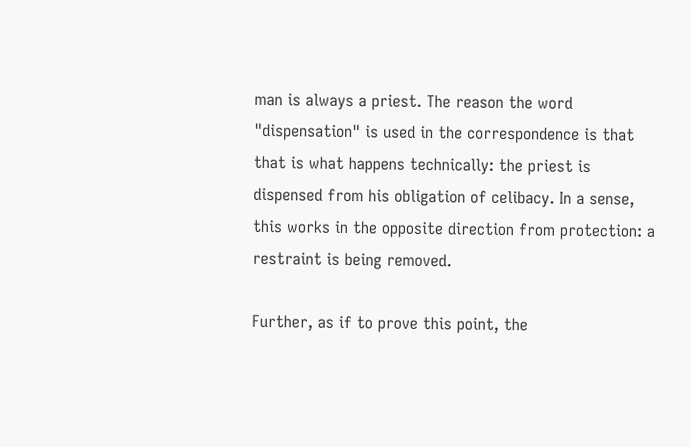man is always a priest. The reason the word "dispensation" is used in the correspondence is that that is what happens technically: the priest is dispensed from his obligation of celibacy. In a sense, this works in the opposite direction from protection: a restraint is being removed.

Further, as if to prove this point, the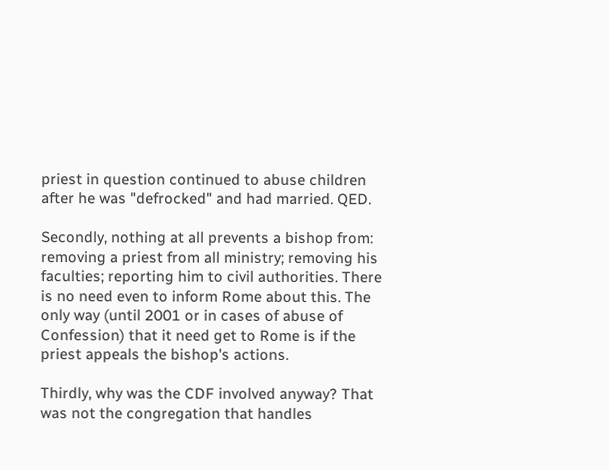priest in question continued to abuse children after he was "defrocked" and had married. QED.

Secondly, nothing at all prevents a bishop from: removing a priest from all ministry; removing his faculties; reporting him to civil authorities. There is no need even to inform Rome about this. The only way (until 2001 or in cases of abuse of Confession) that it need get to Rome is if the priest appeals the bishop's actions.

Thirdly, why was the CDF involved anyway? That was not the congregation that handles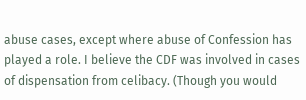abuse cases, except where abuse of Confession has played a role. I believe the CDF was involved in cases of dispensation from celibacy. (Though you would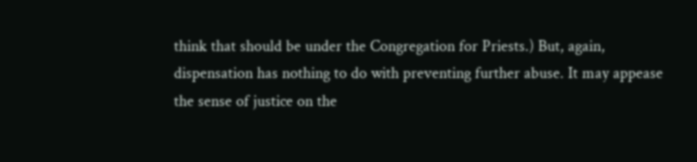think that should be under the Congregation for Priests.) But, again, dispensation has nothing to do with preventing further abuse. It may appease the sense of justice on the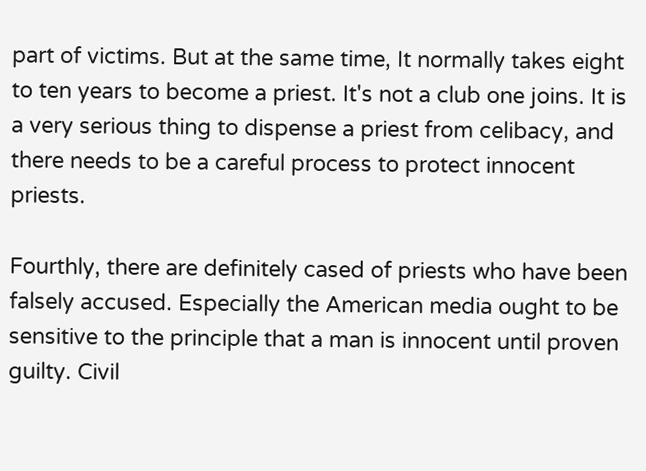part of victims. But at the same time, It normally takes eight to ten years to become a priest. It's not a club one joins. It is a very serious thing to dispense a priest from celibacy, and there needs to be a careful process to protect innocent priests.

Fourthly, there are definitely cased of priests who have been falsely accused. Especially the American media ought to be sensitive to the principle that a man is innocent until proven guilty. Civil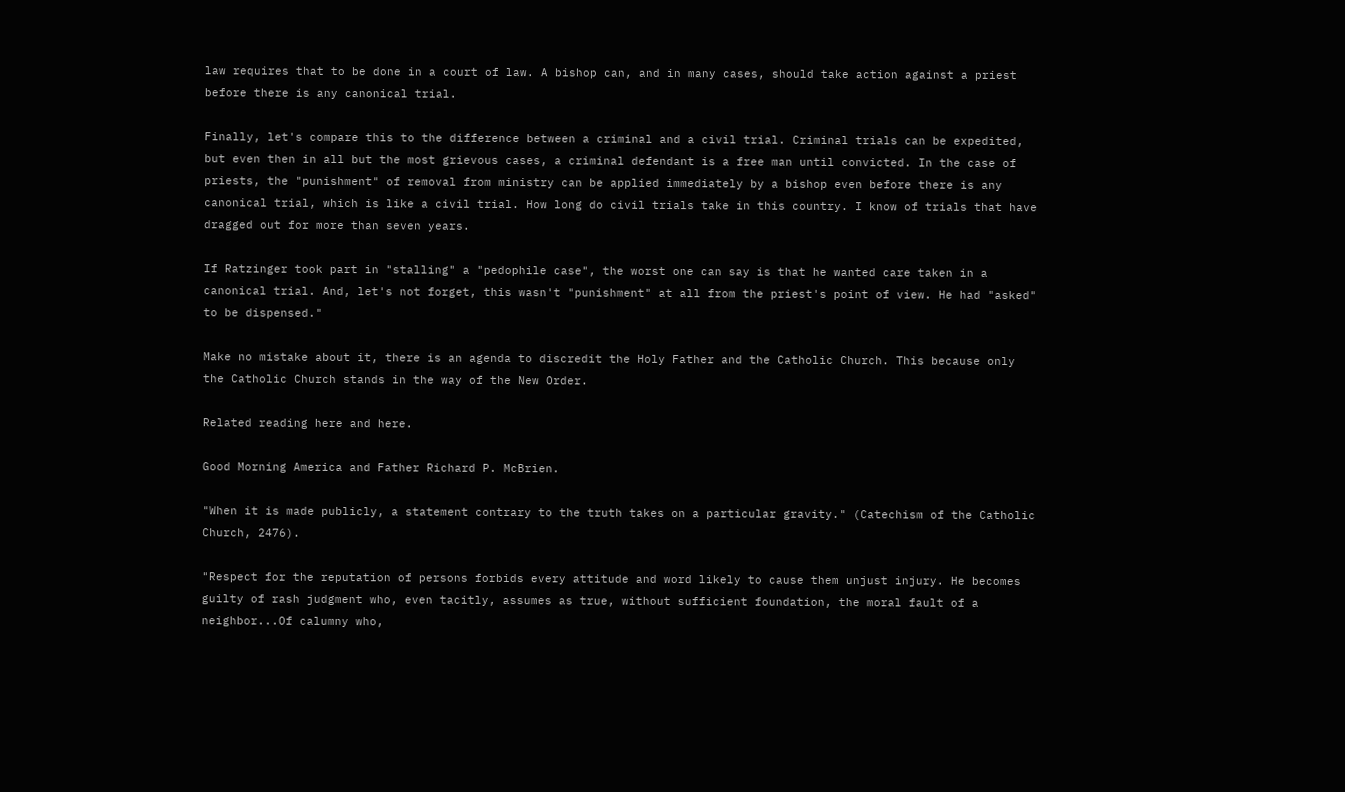law requires that to be done in a court of law. A bishop can, and in many cases, should take action against a priest before there is any canonical trial.

Finally, let's compare this to the difference between a criminal and a civil trial. Criminal trials can be expedited, but even then in all but the most grievous cases, a criminal defendant is a free man until convicted. In the case of priests, the "punishment" of removal from ministry can be applied immediately by a bishop even before there is any canonical trial, which is like a civil trial. How long do civil trials take in this country. I know of trials that have dragged out for more than seven years.

If Ratzinger took part in "stalling" a "pedophile case", the worst one can say is that he wanted care taken in a canonical trial. And, let's not forget, this wasn't "punishment" at all from the priest's point of view. He had "asked" to be dispensed."

Make no mistake about it, there is an agenda to discredit the Holy Father and the Catholic Church. This because only the Catholic Church stands in the way of the New Order.

Related reading here and here.

Good Morning America and Father Richard P. McBrien.

"When it is made publicly, a statement contrary to the truth takes on a particular gravity." (Catechism of the Catholic Church, 2476).

"Respect for the reputation of persons forbids every attitude and word likely to cause them unjust injury. He becomes guilty of rash judgment who, even tacitly, assumes as true, without sufficient foundation, the moral fault of a neighbor...Of calumny who,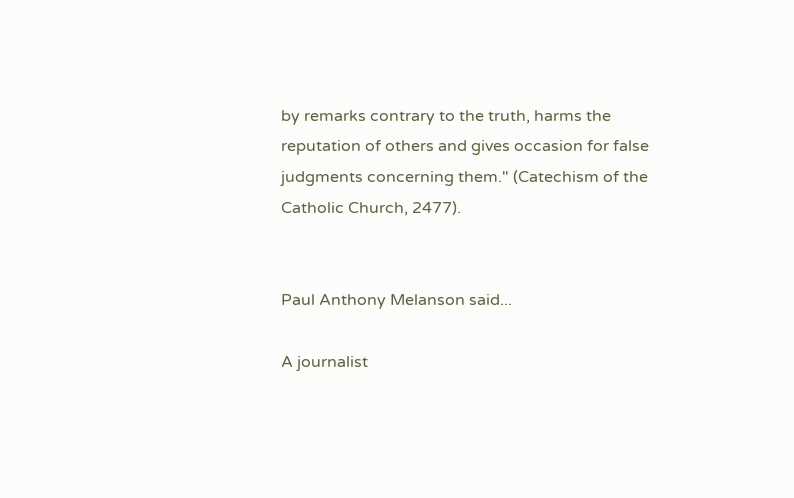by remarks contrary to the truth, harms the reputation of others and gives occasion for false judgments concerning them." (Catechism of the Catholic Church, 2477).


Paul Anthony Melanson said...

A journalist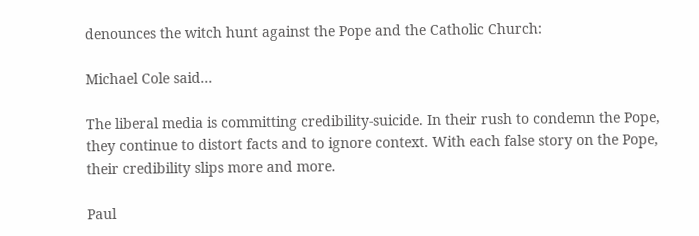denounces the witch hunt against the Pope and the Catholic Church:

Michael Cole said...

The liberal media is committing credibility-suicide. In their rush to condemn the Pope, they continue to distort facts and to ignore context. With each false story on the Pope, their credibility slips more and more.

Paul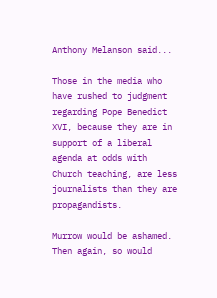Anthony Melanson said...

Those in the media who have rushed to judgment regarding Pope Benedict XVI, because they are in support of a liberal agenda at odds with Church teaching, are less journalists than they are propagandists.

Murrow would be ashamed. Then again, so would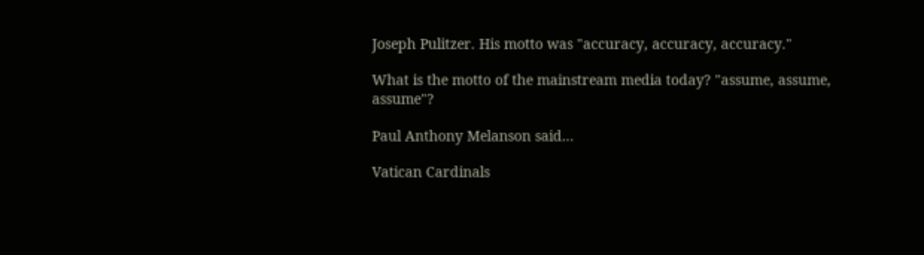Joseph Pulitzer. His motto was "accuracy, accuracy, accuracy."

What is the motto of the mainstream media today? "assume, assume, assume"?

Paul Anthony Melanson said...

Vatican Cardinals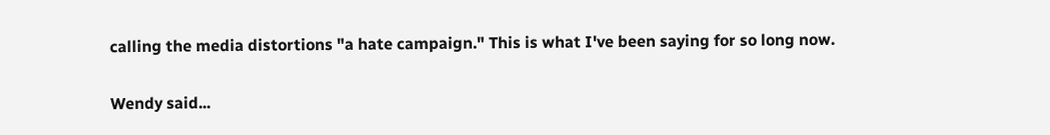calling the media distortions "a hate campaign." This is what I've been saying for so long now.

Wendy said...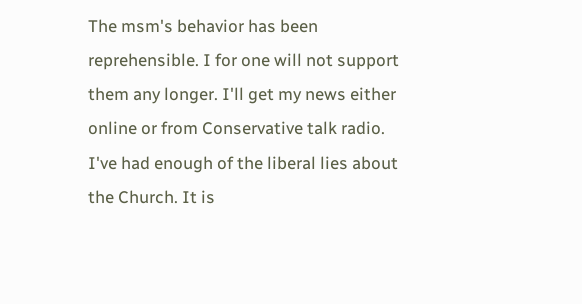The msm's behavior has been reprehensible. I for one will not support them any longer. I'll get my news either online or from Conservative talk radio. I've had enough of the liberal lies about the Church. It is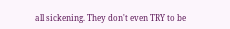all sickening. They don't even TRY to be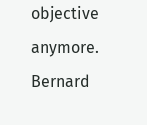objective anymore. Bernard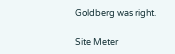Goldberg was right.

Site Meter